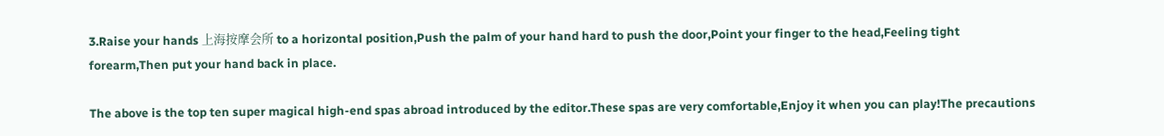3.Raise your hands 上海按摩会所 to a horizontal position,Push the palm of your hand hard to push the door,Point your finger to the head,Feeling tight forearm,Then put your hand back in place.

The above is the top ten super magical high-end spas abroad introduced by the editor.These spas are very comfortable,Enjoy it when you can play!The precautions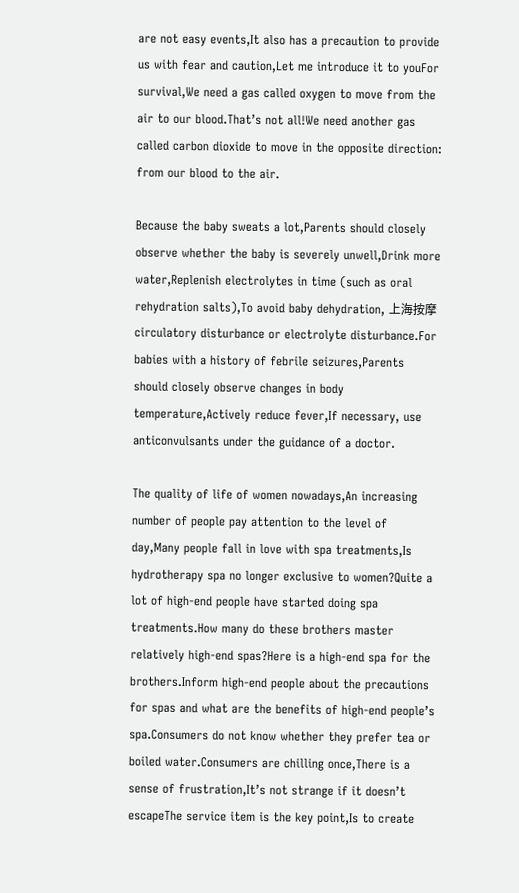are not easy events,It also has a precaution to provide us with fear and caution,Let me introduce it to youFor survival,We need a gas called oxygen to move from the air to our blood.That’s not all!We need another gas called carbon dioxide to move in the opposite direction: from our blood to the air.

Because the baby sweats a lot,Parents should closely observe whether the baby is severely unwell,Drink more water,Replenish electrolytes in time (such as oral rehydration salts),To avoid baby dehydration, 上海按摩 circulatory disturbance or electrolyte disturbance.For babies with a history of febrile seizures,Parents should closely observe changes in body temperature,Actively reduce fever,If necessary, use anticonvulsants under the guidance of a doctor.

The quality of life of women nowadays,An increasing number of people pay attention to the level of day,Many people fall in love with spa treatments,Is hydrotherapy spa no longer exclusive to women?Quite a lot of high-end people have started doing spa treatments.How many do these brothers master relatively high-end spas?Here is a high-end spa for the brothers.Inform high-end people about the precautions for spas and what are the benefits of high-end people’s spa.Consumers do not know whether they prefer tea or boiled water.Consumers are chilling once,There is a sense of frustration,It’s not strange if it doesn’t escapeThe service item is the key point,Is to create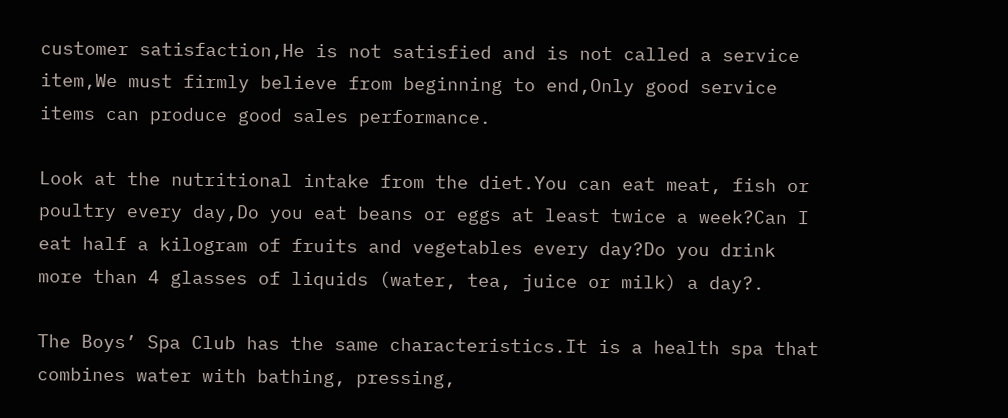customer satisfaction,He is not satisfied and is not called a service item,We must firmly believe from beginning to end,Only good service items can produce good sales performance.

Look at the nutritional intake from the diet.You can eat meat, fish or poultry every day,Do you eat beans or eggs at least twice a week?Can I eat half a kilogram of fruits and vegetables every day?Do you drink more than 4 glasses of liquids (water, tea, juice or milk) a day?.

The Boys’ Spa Club has the same characteristics.It is a health spa that combines water with bathing, pressing,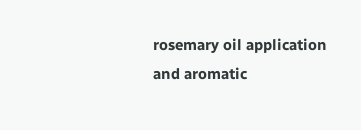rosemary oil application and aromatic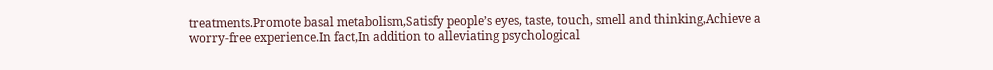treatments.Promote basal metabolism,Satisfy people’s eyes, taste, touch, smell and thinking,Achieve a worry-free experience.In fact,In addition to alleviating psychological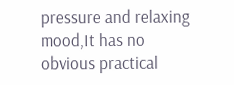pressure and relaxing mood,It has no obvious practical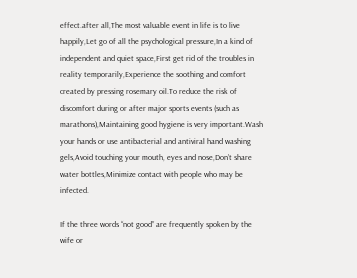effect.after all,The most valuable event in life is to live happily,Let go of all the psychological pressure,In a kind of independent and quiet space,First get rid of the troubles in reality temporarily,Experience the soothing and comfort created by pressing rosemary oil.To reduce the risk of discomfort during or after major sports events (such as marathons),Maintaining good hygiene is very important.Wash your hands or use antibacterial and antiviral hand washing gels,Avoid touching your mouth, eyes and nose,Don’t share water bottles,Minimize contact with people who may be infected.

If the three words “not good” are frequently spoken by the wife or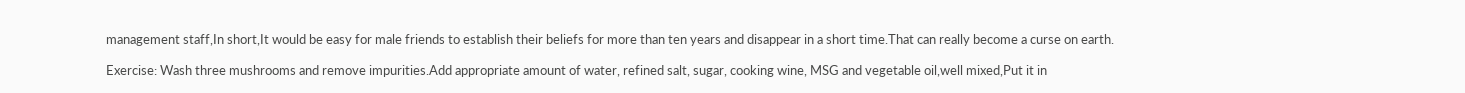management staff,In short,It would be easy for male friends to establish their beliefs for more than ten years and disappear in a short time.That can really become a curse on earth.

Exercise: Wash three mushrooms and remove impurities.Add appropriate amount of water, refined salt, sugar, cooking wine, MSG and vegetable oil,well mixed,Put it in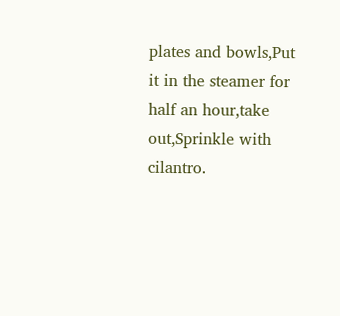plates and bowls,Put it in the steamer for half an hour,take out,Sprinkle with cilantro.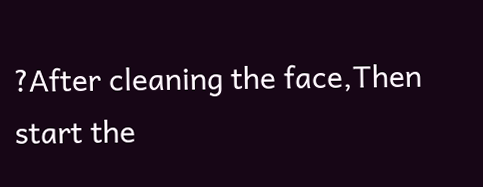?After cleaning the face,Then start the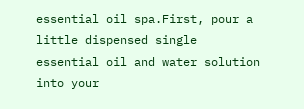essential oil spa.First, pour a little dispensed single essential oil and water solution into your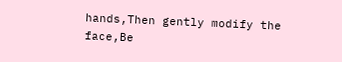hands,Then gently modify the face,Be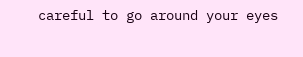careful to go around your eyes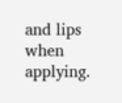and lips when applying.